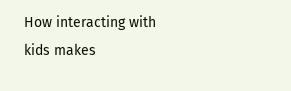How interacting with kids makes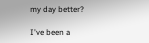my day better?

I've been a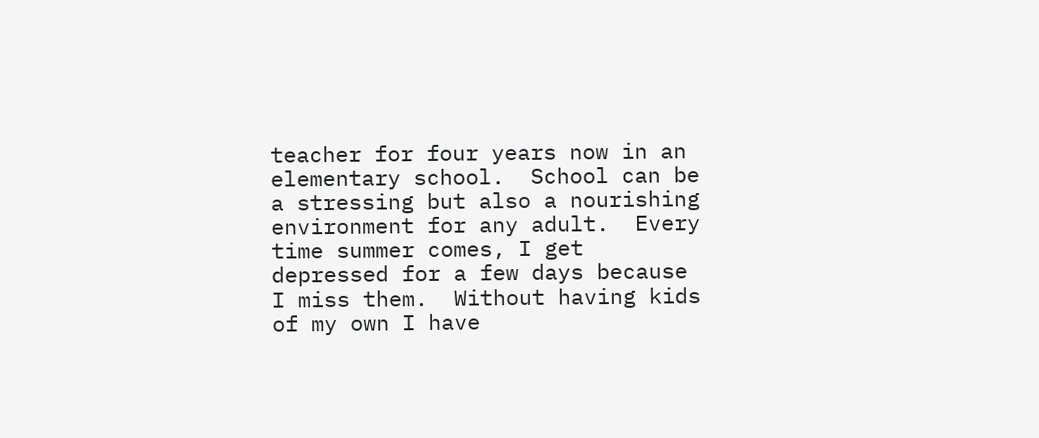teacher for four years now in an elementary school.  School can be a stressing but also a nourishing environment for any adult.  Every time summer comes, I get depressed for a few days because I miss them.  Without having kids of my own I have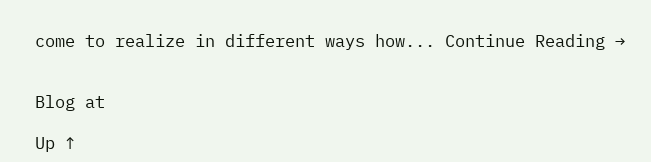come to realize in different ways how... Continue Reading →


Blog at

Up ↑